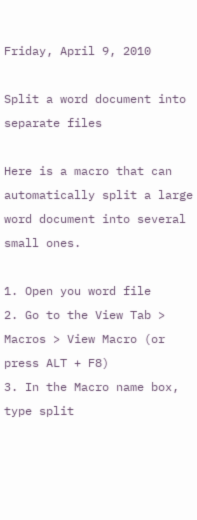Friday, April 9, 2010

Split a word document into separate files

Here is a macro that can automatically split a large word document into several small ones.

1. Open you word file
2. Go to the View Tab > Macros > View Macro (or press ALT + F8)
3. In the Macro name box, type split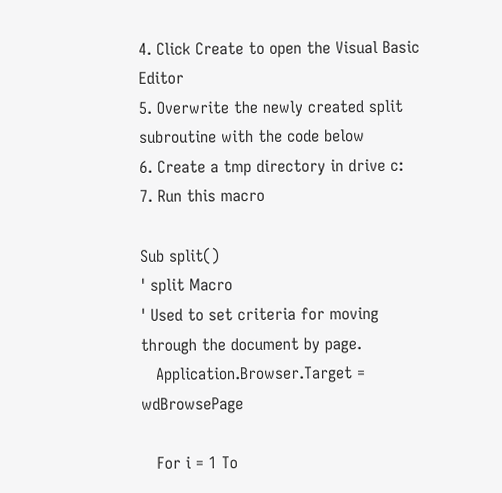4. Click Create to open the Visual Basic Editor
5. Overwrite the newly created split subroutine with the code below
6. Create a tmp directory in drive c:
7. Run this macro

Sub split()
' split Macro
' Used to set criteria for moving through the document by page.
   Application.Browser.Target = wdBrowsePage

   For i = 1 To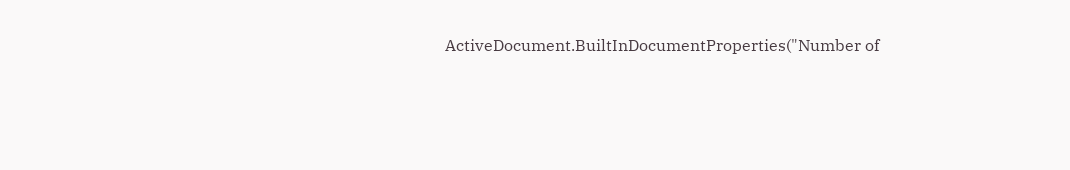ActiveDocument.BuiltInDocumentProperties("Number of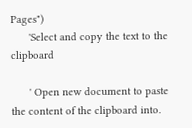Pages")
      'Select and copy the text to the clipboard

      ' Open new document to paste the content of the clipboard into.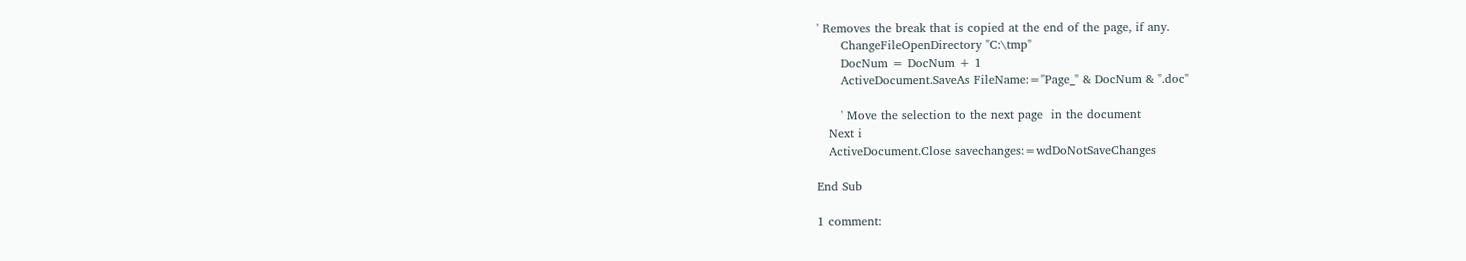' Removes the break that is copied at the end of the page, if any.
      ChangeFileOpenDirectory "C:\tmp"
      DocNum = DocNum + 1
      ActiveDocument.SaveAs FileName:="Page_" & DocNum & ".doc"

      ' Move the selection to the next page  in the document
   Next i
   ActiveDocument.Close savechanges:=wdDoNotSaveChanges

End Sub

1 comment: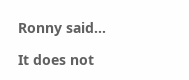Ronny said...

It does not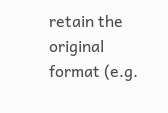retain the original format (e.g.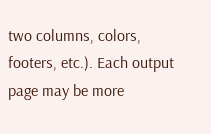two columns, colors, footers, etc.). Each output page may be more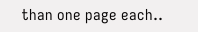than one page each..